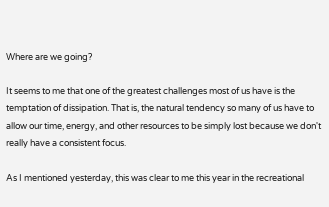Where are we going?

It seems to me that one of the greatest challenges most of us have is the temptation of dissipation. That is, the natural tendency so many of us have to allow our time, energy, and other resources to be simply lost because we don't really have a consistent focus.

As I mentioned yesterday, this was clear to me this year in the recreational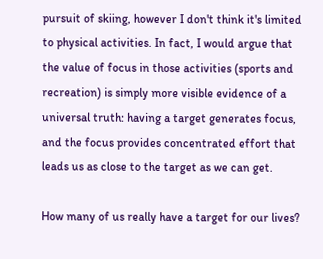pursuit of skiing, however I don't think it's limited to physical activities. In fact, I would argue that the value of focus in those activities (sports and recreation) is simply more visible evidence of a universal truth: having a target generates focus, and the focus provides concentrated effort that leads us as close to the target as we can get.

How many of us really have a target for our lives?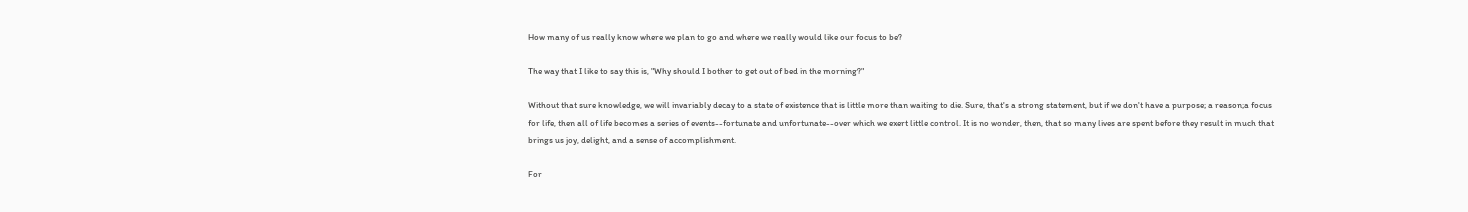How many of us really know where we plan to go and where we really would like our focus to be?

The way that I like to say this is, "Why should I bother to get out of bed in the morning?"

Without that sure knowledge, we will invariably decay to a state of existence that is little more than waiting to die. Sure, that's a strong statement, but if we don't have a purpose; a reason;a focus for life, then all of life becomes a series of events--fortunate and unfortunate--over which we exert little control. It is no wonder, then, that so many lives are spent before they result in much that brings us joy, delight, and a sense of accomplishment.

For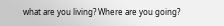what are you living? Where are you going?